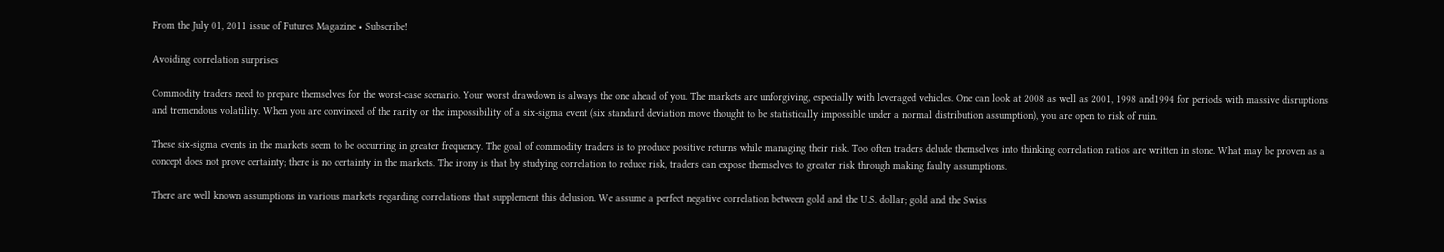From the July 01, 2011 issue of Futures Magazine • Subscribe!

Avoiding correlation surprises

Commodity traders need to prepare themselves for the worst-case scenario. Your worst drawdown is always the one ahead of you. The markets are unforgiving, especially with leveraged vehicles. One can look at 2008 as well as 2001, 1998 and1994 for periods with massive disruptions and tremendous volatility. When you are convinced of the rarity or the impossibility of a six-sigma event (six standard deviation move thought to be statistically impossible under a normal distribution assumption), you are open to risk of ruin.

These six-sigma events in the markets seem to be occurring in greater frequency. The goal of commodity traders is to produce positive returns while managing their risk. Too often traders delude themselves into thinking correlation ratios are written in stone. What may be proven as a concept does not prove certainty; there is no certainty in the markets. The irony is that by studying correlation to reduce risk, traders can expose themselves to greater risk through making faulty assumptions.

There are well known assumptions in various markets regarding correlations that supplement this delusion. We assume a perfect negative correlation between gold and the U.S. dollar; gold and the Swiss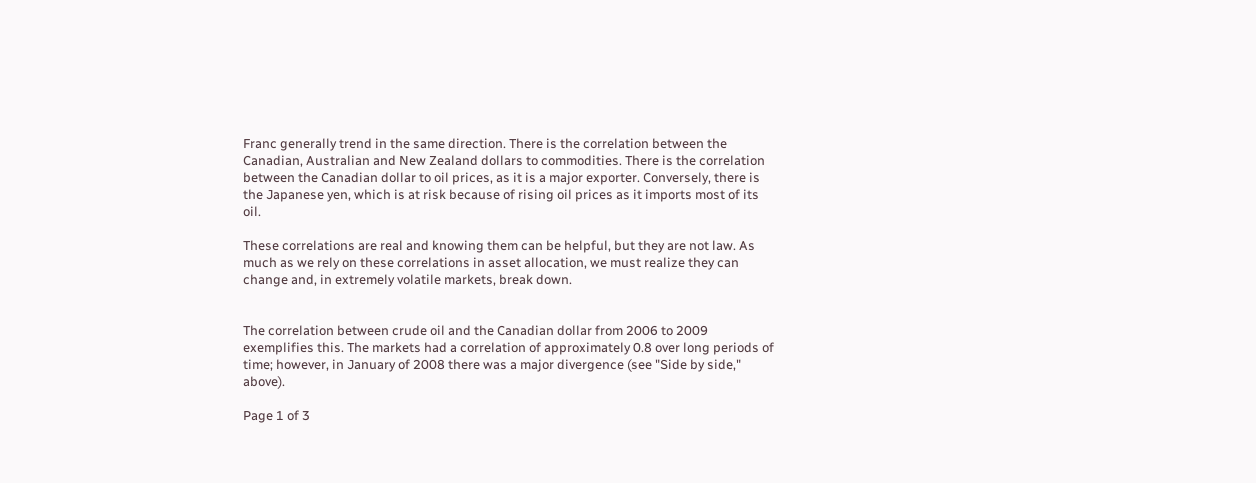Franc generally trend in the same direction. There is the correlation between the Canadian, Australian and New Zealand dollars to commodities. There is the correlation between the Canadian dollar to oil prices, as it is a major exporter. Conversely, there is the Japanese yen, which is at risk because of rising oil prices as it imports most of its oil.

These correlations are real and knowing them can be helpful, but they are not law. As much as we rely on these correlations in asset allocation, we must realize they can change and, in extremely volatile markets, break down.


The correlation between crude oil and the Canadian dollar from 2006 to 2009 exemplifies this. The markets had a correlation of approximately 0.8 over long periods of time; however, in January of 2008 there was a major divergence (see "Side by side," above).

Page 1 of 3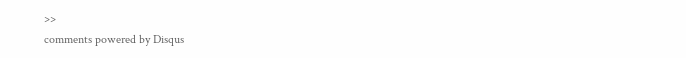>>
comments powered by Disqus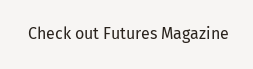Check out Futures Magazine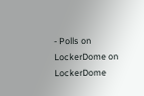- Polls on LockerDome on LockerDome